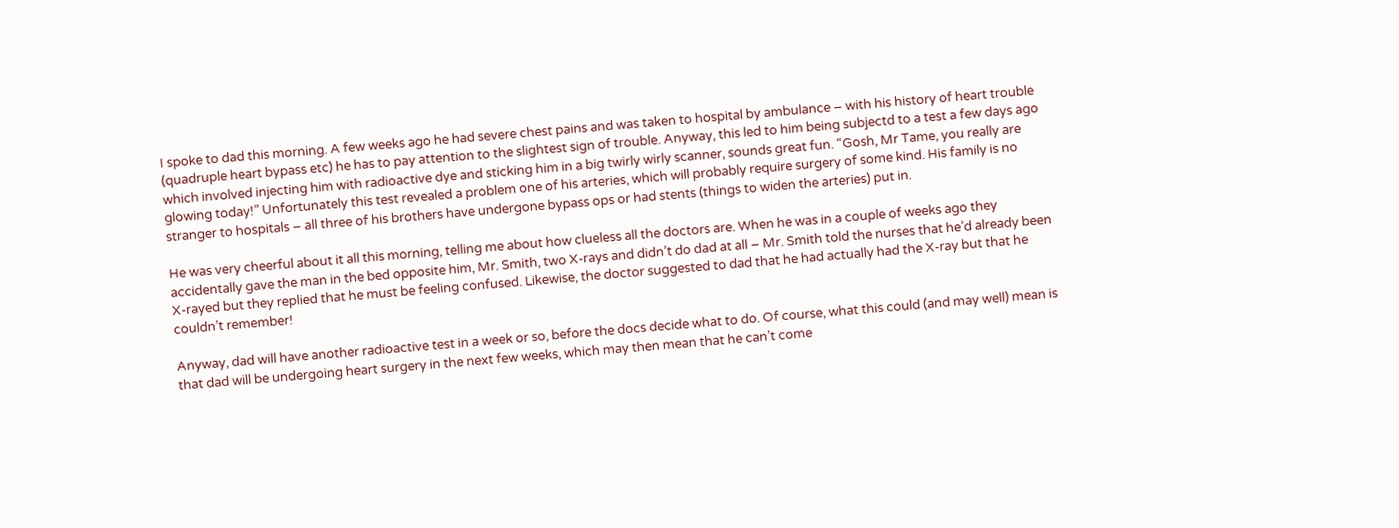I spoke to dad this morning. A few weeks ago he had severe chest pains and was taken to hospital by ambulance – with his history of heart trouble (quadruple heart bypass etc) he has to pay attention to the slightest sign of trouble. Anyway, this led to him being subjectd to a test a few days ago which involved injecting him with radioactive dye and sticking him in a big twirly wirly scanner, sounds great fun. “Gosh, Mr Tame, you really are glowing today!” Unfortunately this test revealed a problem one of his arteries, which will probably require surgery of some kind. His family is no stranger to hospitals – all three of his brothers have undergone bypass ops or had stents (things to widen the arteries) put in.

He was very cheerful about it all this morning, telling me about how clueless all the doctors are. When he was in a couple of weeks ago they accidentally gave the man in the bed opposite him, Mr. Smith, two X-rays and didn’t do dad at all – Mr. Smith told the nurses that he’d already been X-rayed but they replied that he must be feeling confused. Likewise, the doctor suggested to dad that he had actually had the X-ray but that he couldn’t remember!

Anyway, dad will have another radioactive test in a week or so, before the docs decide what to do. Of course, what this could (and may well) mean is that dad will be undergoing heart surgery in the next few weeks, which may then mean that he can’t come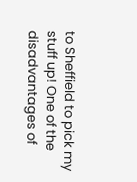to Sheffield to pick my stuff up! One of the disadvantages of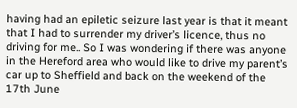having had an epiletic seizure last year is that it meant that I had to surrender my driver’s licence, thus no driving for me.. So I was wondering if there was anyone in the Hereford area who would like to drive my parent’s car up to Sheffield and back on the weekend of the 17th June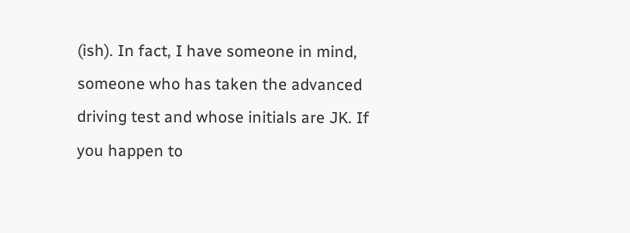(ish). In fact, I have someone in mind, someone who has taken the advanced driving test and whose initials are JK. If you happen to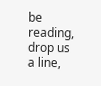be reading, drop us a line,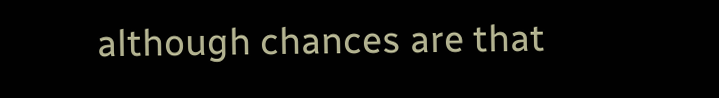although chances are that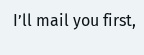I’ll mail you first,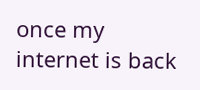once my internet is back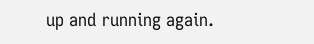up and running again.